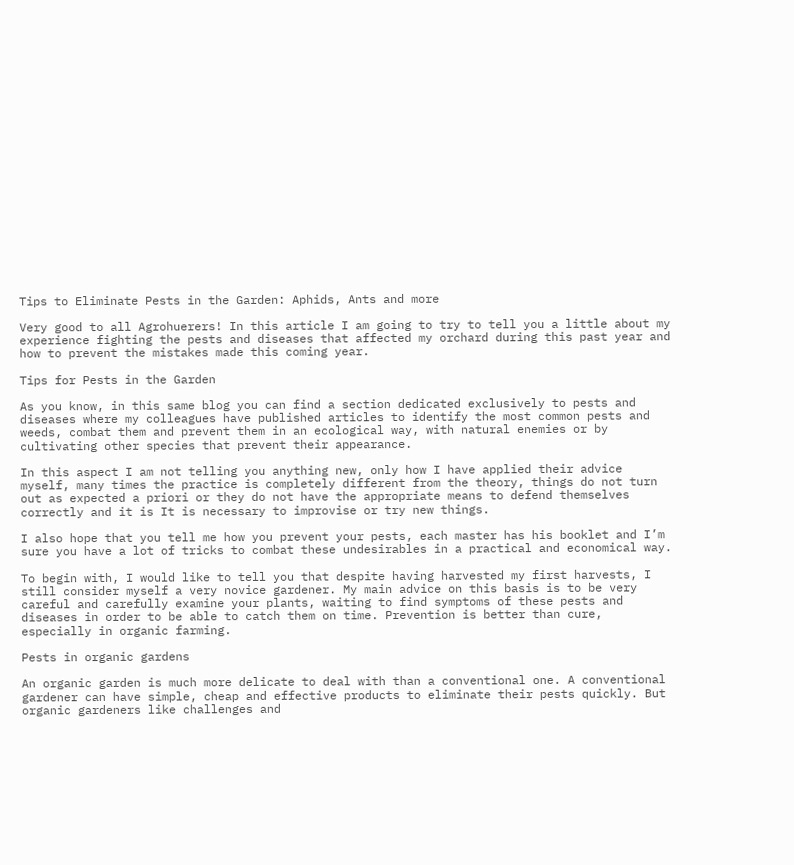Tips to Eliminate Pests in the Garden: Aphids, Ants and more

Very good to all Agrohuerers! In this article I am going to try to tell you a little about my experience fighting the pests and diseases that affected my orchard during this past year and how to prevent the mistakes made this coming year.

Tips for Pests in the Garden

As you know, in this same blog you can find a section dedicated exclusively to pests and diseases where my colleagues have published articles to identify the most common pests and weeds, combat them and prevent them in an ecological way, with natural enemies or by cultivating other species that prevent their appearance.

In this aspect I am not telling you anything new, only how I have applied their advice myself, many times the practice is completely different from the theory, things do not turn out as expected a priori or they do not have the appropriate means to defend themselves correctly and it is It is necessary to improvise or try new things.

I also hope that you tell me how you prevent your pests, each master has his booklet and I’m sure you have a lot of tricks to combat these undesirables in a practical and economical way.

To begin with, I would like to tell you that despite having harvested my first harvests, I still consider myself a very novice gardener. My main advice on this basis is to be very careful and carefully examine your plants, waiting to find symptoms of these pests and diseases in order to be able to catch them on time. Prevention is better than cure, especially in organic farming.

Pests in organic gardens

An organic garden is much more delicate to deal with than a conventional one. A conventional gardener can have simple, cheap and effective products to eliminate their pests quickly. But organic gardeners like challenges and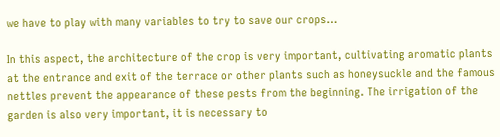we have to play with many variables to try to save our crops…

In this aspect, the architecture of the crop is very important, cultivating aromatic plants at the entrance and exit of the terrace or other plants such as honeysuckle and the famous nettles prevent the appearance of these pests from the beginning. The irrigation of the garden is also very important, it is necessary to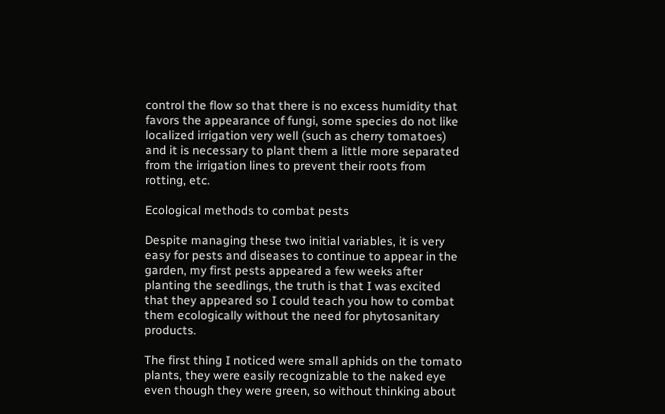control the flow so that there is no excess humidity that favors the appearance of fungi, some species do not like localized irrigation very well (such as cherry tomatoes) and it is necessary to plant them a little more separated from the irrigation lines to prevent their roots from rotting, etc.

Ecological methods to combat pests

Despite managing these two initial variables, it is very easy for pests and diseases to continue to appear in the garden, my first pests appeared a few weeks after planting the seedlings, the truth is that I was excited that they appeared so I could teach you how to combat them ecologically without the need for phytosanitary products.

The first thing I noticed were small aphids on the tomato plants, they were easily recognizable to the naked eye even though they were green, so without thinking about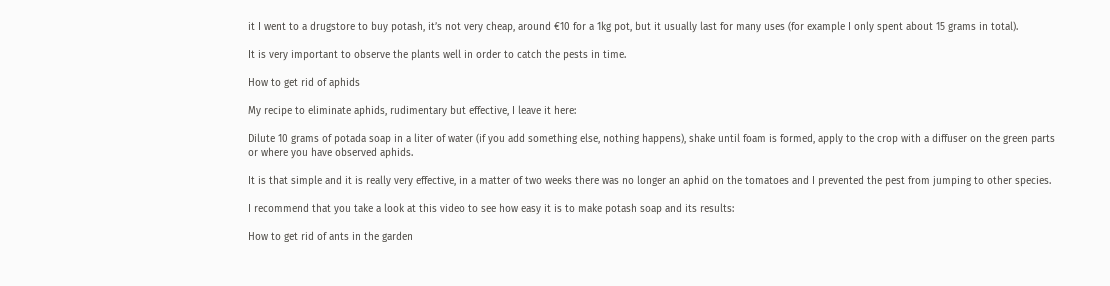it I went to a drugstore to buy potash, it’s not very cheap, around €10 for a 1kg pot, but it usually last for many uses (for example I only spent about 15 grams in total).

It is very important to observe the plants well in order to catch the pests in time.

How to get rid of aphids

My recipe to eliminate aphids, rudimentary but effective, I leave it here:

Dilute 10 grams of potada soap in a liter of water (if you add something else, nothing happens), shake until foam is formed, apply to the crop with a diffuser on the green parts or where you have observed aphids.

It is that simple and it is really very effective, in a matter of two weeks there was no longer an aphid on the tomatoes and I prevented the pest from jumping to other species.

I recommend that you take a look at this video to see how easy it is to make potash soap and its results:

How to get rid of ants in the garden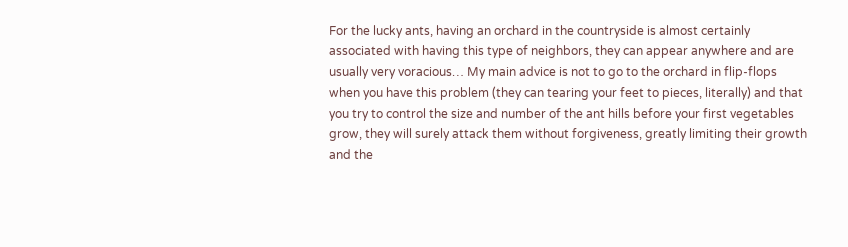For the lucky ants, having an orchard in the countryside is almost certainly associated with having this type of neighbors, they can appear anywhere and are usually very voracious… My main advice is not to go to the orchard in flip-flops when you have this problem (they can tearing your feet to pieces, literally) and that you try to control the size and number of the ant hills before your first vegetables grow, they will surely attack them without forgiveness, greatly limiting their growth and the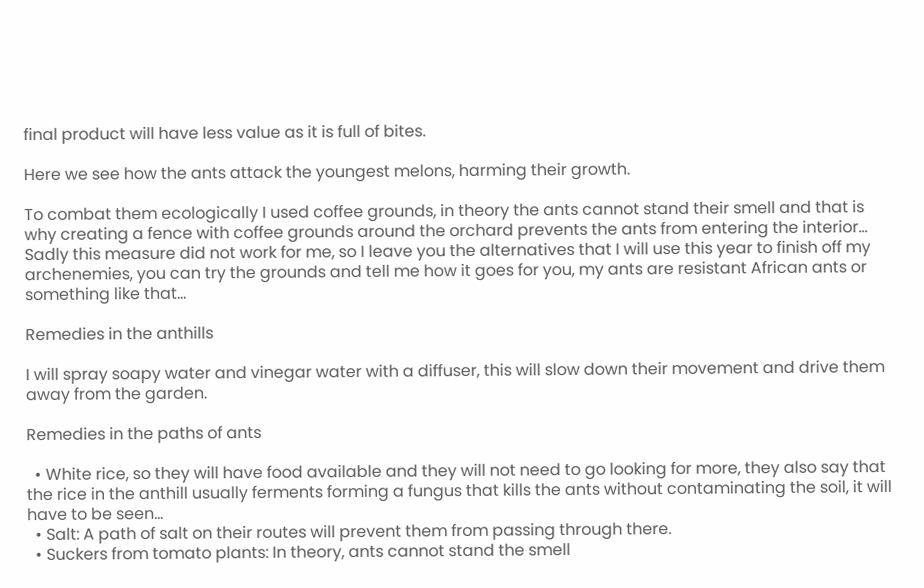final product will have less value as it is full of bites.

Here we see how the ants attack the youngest melons, harming their growth.

To combat them ecologically I used coffee grounds, in theory the ants cannot stand their smell and that is why creating a fence with coffee grounds around the orchard prevents the ants from entering the interior… Sadly this measure did not work for me, so I leave you the alternatives that I will use this year to finish off my archenemies, you can try the grounds and tell me how it goes for you, my ants are resistant African ants or something like that…

Remedies in the anthills

I will spray soapy water and vinegar water with a diffuser, this will slow down their movement and drive them away from the garden.

Remedies in the paths of ants

  • White rice, so they will have food available and they will not need to go looking for more, they also say that the rice in the anthill usually ferments forming a fungus that kills the ants without contaminating the soil, it will have to be seen…
  • Salt: A path of salt on their routes will prevent them from passing through there.
  • Suckers from tomato plants: In theory, ants cannot stand the smell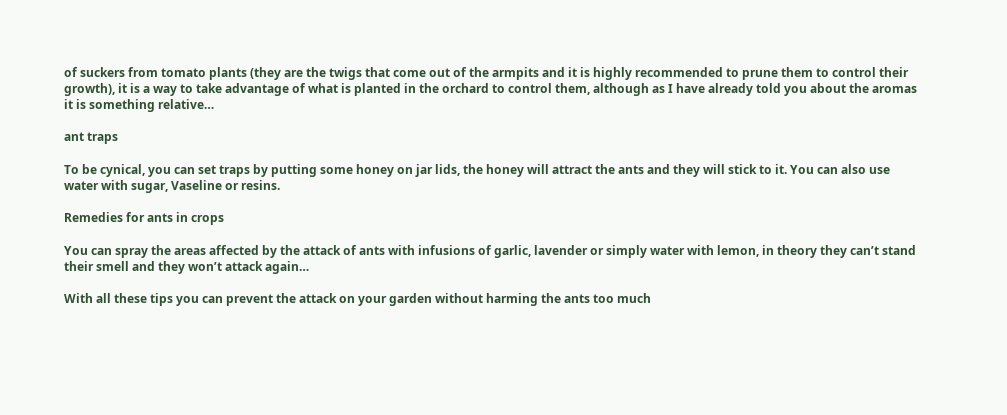of suckers from tomato plants (they are the twigs that come out of the armpits and it is highly recommended to prune them to control their growth), it is a way to take advantage of what is planted in the orchard to control them, although as I have already told you about the aromas it is something relative…

ant traps

To be cynical, you can set traps by putting some honey on jar lids, the honey will attract the ants and they will stick to it. You can also use water with sugar, Vaseline or resins.

Remedies for ants in crops

You can spray the areas affected by the attack of ants with infusions of garlic, lavender or simply water with lemon, in theory they can’t stand their smell and they won’t attack again…

With all these tips you can prevent the attack on your garden without harming the ants too much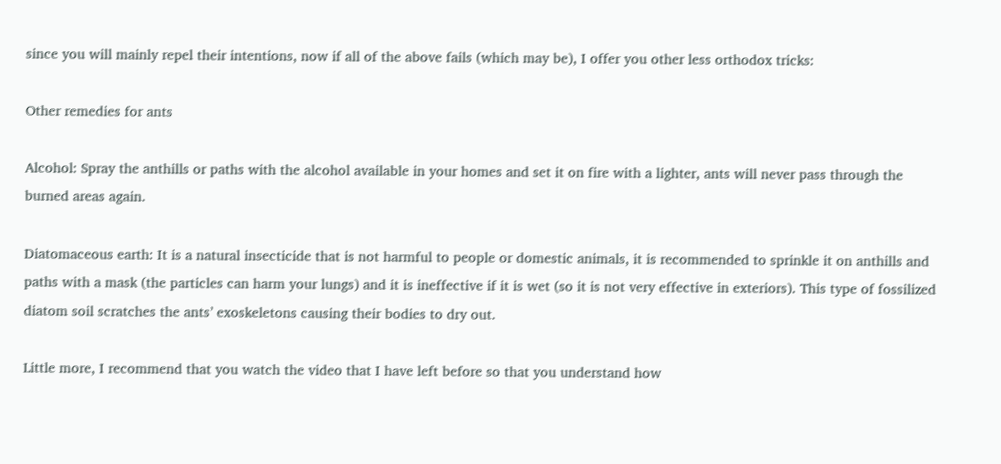since you will mainly repel their intentions, now if all of the above fails (which may be), I offer you other less orthodox tricks:

Other remedies for ants

Alcohol: Spray the anthills or paths with the alcohol available in your homes and set it on fire with a lighter, ants will never pass through the burned areas again.

Diatomaceous earth: It is a natural insecticide that is not harmful to people or domestic animals, it is recommended to sprinkle it on anthills and paths with a mask (the particles can harm your lungs) and it is ineffective if it is wet (so it is not very effective in exteriors). This type of fossilized diatom soil scratches the ants’ exoskeletons causing their bodies to dry out.

Little more, I recommend that you watch the video that I have left before so that you understand how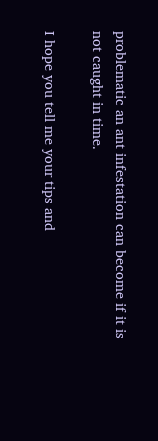problematic an ant infestation can become if it is not caught in time.

I hope you tell me your tips and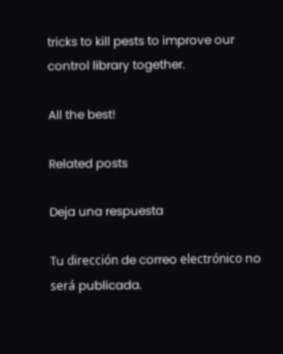tricks to kill pests to improve our control library together.

All the best!

Related posts

Deja una respuesta

Tu dirección de correo electrónico no será publicada.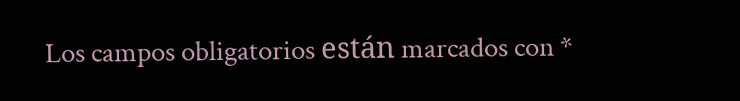Los campos obligatorios están marcados con *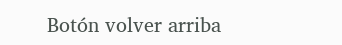Botón volver arriba